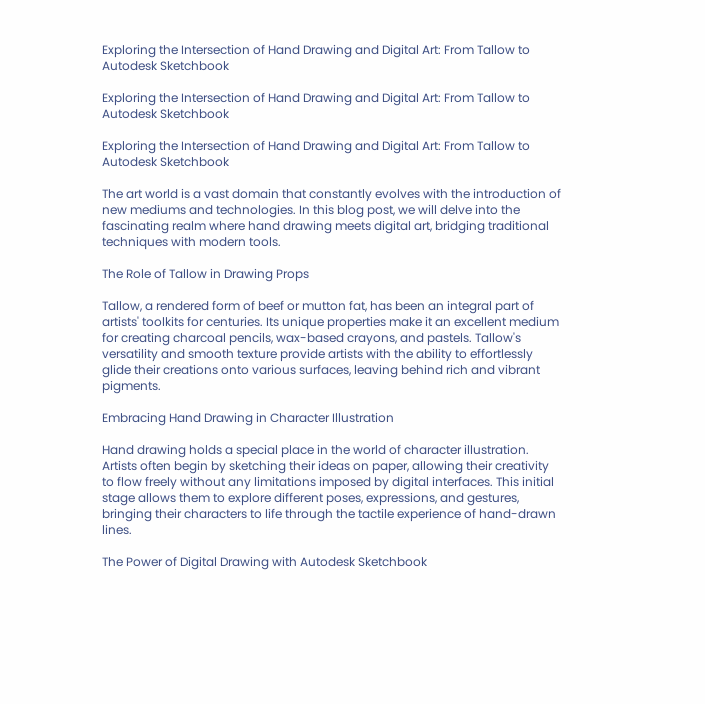Exploring the Intersection of Hand Drawing and Digital Art: From Tallow to Autodesk Sketchbook

Exploring the Intersection of Hand Drawing and Digital Art: From Tallow to Autodesk Sketchbook

Exploring the Intersection of Hand Drawing and Digital Art: From Tallow to Autodesk Sketchbook

The art world is a vast domain that constantly evolves with the introduction of new mediums and technologies. In this blog post, we will delve into the fascinating realm where hand drawing meets digital art, bridging traditional techniques with modern tools.

The Role of Tallow in Drawing Props

Tallow, a rendered form of beef or mutton fat, has been an integral part of artists' toolkits for centuries. Its unique properties make it an excellent medium for creating charcoal pencils, wax-based crayons, and pastels. Tallow's versatility and smooth texture provide artists with the ability to effortlessly glide their creations onto various surfaces, leaving behind rich and vibrant pigments.

Embracing Hand Drawing in Character Illustration

Hand drawing holds a special place in the world of character illustration. Artists often begin by sketching their ideas on paper, allowing their creativity to flow freely without any limitations imposed by digital interfaces. This initial stage allows them to explore different poses, expressions, and gestures, bringing their characters to life through the tactile experience of hand-drawn lines.

The Power of Digital Drawing with Autodesk Sketchbook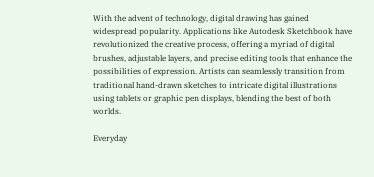With the advent of technology, digital drawing has gained widespread popularity. Applications like Autodesk Sketchbook have revolutionized the creative process, offering a myriad of digital brushes, adjustable layers, and precise editing tools that enhance the possibilities of expression. Artists can seamlessly transition from traditional hand-drawn sketches to intricate digital illustrations using tablets or graphic pen displays, blending the best of both worlds.

Everyday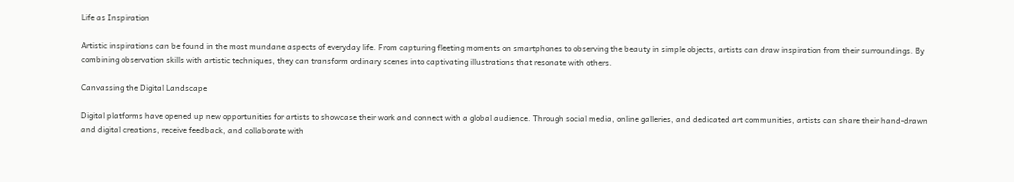Life as Inspiration

Artistic inspirations can be found in the most mundane aspects of everyday life. From capturing fleeting moments on smartphones to observing the beauty in simple objects, artists can draw inspiration from their surroundings. By combining observation skills with artistic techniques, they can transform ordinary scenes into captivating illustrations that resonate with others.

Canvassing the Digital Landscape

Digital platforms have opened up new opportunities for artists to showcase their work and connect with a global audience. Through social media, online galleries, and dedicated art communities, artists can share their hand-drawn and digital creations, receive feedback, and collaborate with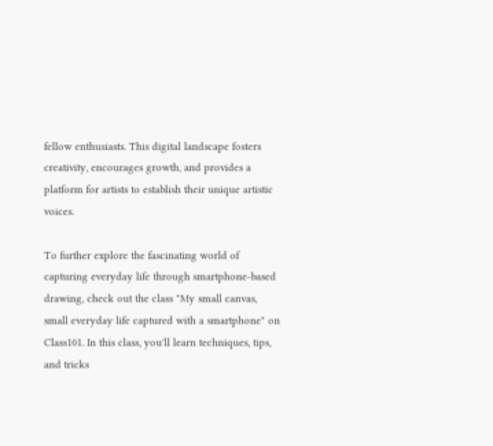fellow enthusiasts. This digital landscape fosters creativity, encourages growth, and provides a platform for artists to establish their unique artistic voices.

To further explore the fascinating world of capturing everyday life through smartphone-based drawing, check out the class "My small canvas, small everyday life captured with a smartphone" on Class101. In this class, you'll learn techniques, tips, and tricks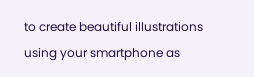to create beautiful illustrations using your smartphone as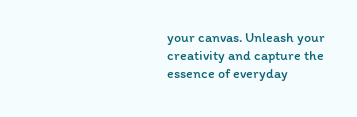your canvas. Unleash your creativity and capture the essence of everyday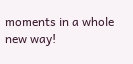moments in a whole new way!